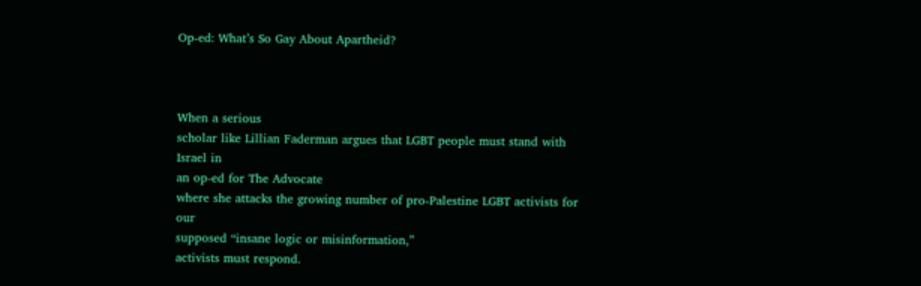Op-ed: What’s So Gay About Apartheid?



When a serious
scholar like Lillian Faderman argues that LGBT people must stand with Israel in
an op-ed for The Advocate
where she attacks the growing number of pro-Palestine LGBT activists for our
supposed “insane logic or misinformation,”
activists must respond.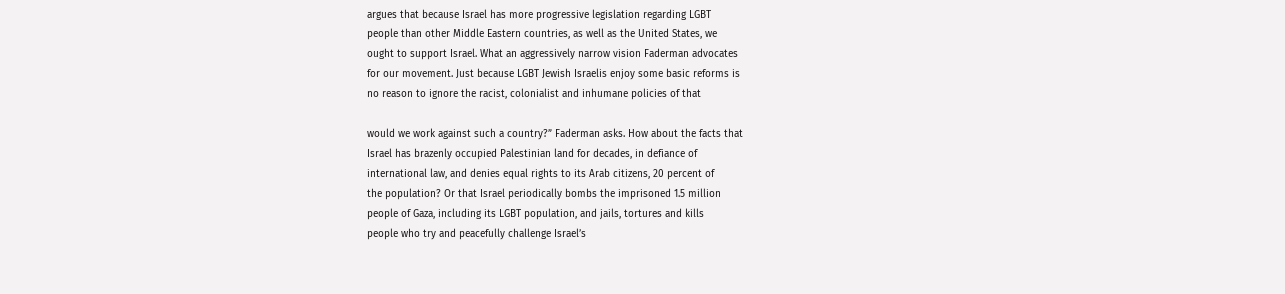argues that because Israel has more progressive legislation regarding LGBT
people than other Middle Eastern countries, as well as the United States, we
ought to support Israel. What an aggressively narrow vision Faderman advocates
for our movement. Just because LGBT Jewish Israelis enjoy some basic reforms is
no reason to ignore the racist, colonialist and inhumane policies of that

would we work against such a country?” Faderman asks. How about the facts that
Israel has brazenly occupied Palestinian land for decades, in defiance of
international law, and denies equal rights to its Arab citizens, 20 percent of
the population? Or that Israel periodically bombs the imprisoned 1.5 million
people of Gaza, including its LGBT population, and jails, tortures and kills
people who try and peacefully challenge Israel’s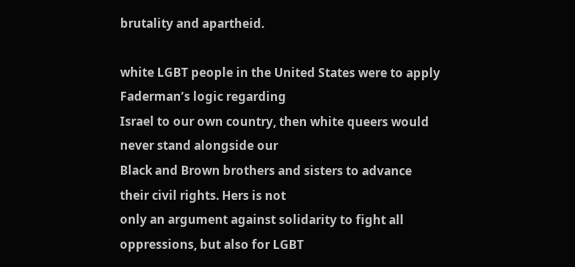brutality and apartheid.

white LGBT people in the United States were to apply Faderman’s logic regarding
Israel to our own country, then white queers would never stand alongside our
Black and Brown brothers and sisters to advance their civil rights. Hers is not
only an argument against solidarity to fight all oppressions, but also for LGBT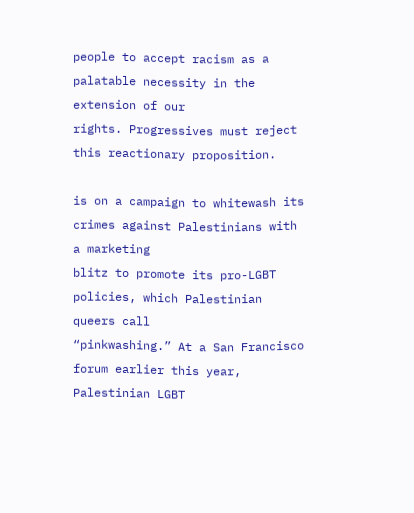people to accept racism as a palatable necessity in the extension of our
rights. Progressives must reject this reactionary proposition.

is on a campaign to whitewash its crimes against Palestinians with a marketing
blitz to promote its pro-LGBT policies, which Palestinian queers call
“pinkwashing.” At a San Francisco forum earlier this year, Palestinian LGBT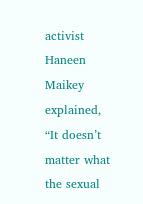activist Haneen Maikey explained, “It doesn’t matter what the sexual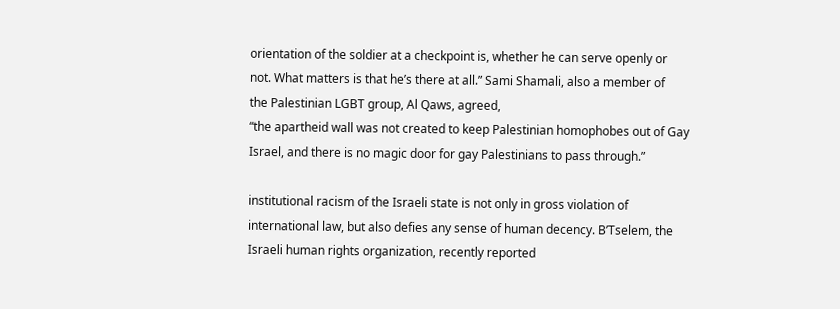orientation of the soldier at a checkpoint is, whether he can serve openly or
not. What matters is that he’s there at all.” Sami Shamali, also a member of
the Palestinian LGBT group, Al Qaws, agreed,
“the apartheid wall was not created to keep Palestinian homophobes out of Gay
Israel, and there is no magic door for gay Palestinians to pass through.”

institutional racism of the Israeli state is not only in gross violation of
international law, but also defies any sense of human decency. B’Tselem, the
Israeli human rights organization, recently reported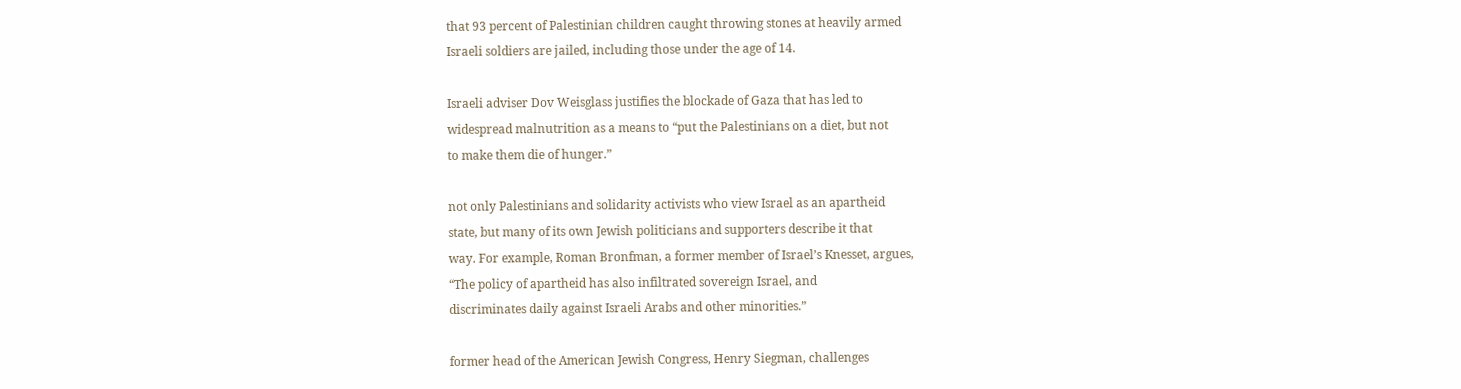that 93 percent of Palestinian children caught throwing stones at heavily armed
Israeli soldiers are jailed, including those under the age of 14.

Israeli adviser Dov Weisglass justifies the blockade of Gaza that has led to
widespread malnutrition as a means to “put the Palestinians on a diet, but not
to make them die of hunger.”

not only Palestinians and solidarity activists who view Israel as an apartheid
state, but many of its own Jewish politicians and supporters describe it that
way. For example, Roman Bronfman, a former member of Israel’s Knesset, argues,
“The policy of apartheid has also infiltrated sovereign Israel, and
discriminates daily against Israeli Arabs and other minorities.”

former head of the American Jewish Congress, Henry Siegman, challenges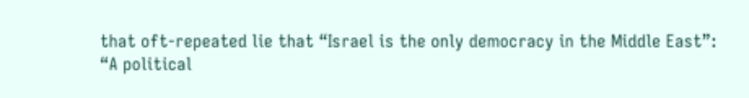that oft-repeated lie that “Israel is the only democracy in the Middle East”:
“A political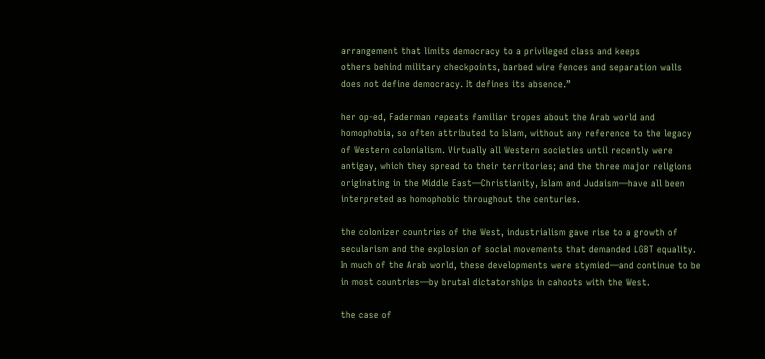arrangement that limits democracy to a privileged class and keeps
others behind military checkpoints, barbed wire fences and separation walls
does not define democracy. It defines its absence.”

her op-ed, Faderman repeats familiar tropes about the Arab world and
homophobia, so often attributed to Islam, without any reference to the legacy
of Western colonialism. Virtually all Western societies until recently were
antigay, which they spread to their territories; and the three major religions
originating in the Middle East—Christianity, Islam and Judaism—have all been
interpreted as homophobic throughout the centuries.

the colonizer countries of the West, industrialism gave rise to a growth of
secularism and the explosion of social movements that demanded LGBT equality.
In much of the Arab world, these developments were stymied—and continue to be
in most countries—by brutal dictatorships in cahoots with the West.

the case of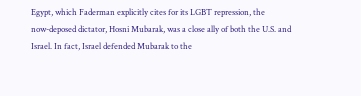Egypt, which Faderman explicitly cites for its LGBT repression, the
now-deposed dictator, Hosni Mubarak, was a close ally of both the U.S. and
Israel. In fact, Israel defended Mubarak to the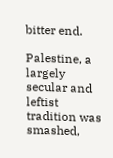bitter end.

Palestine, a largely secular and leftist tradition was smashed,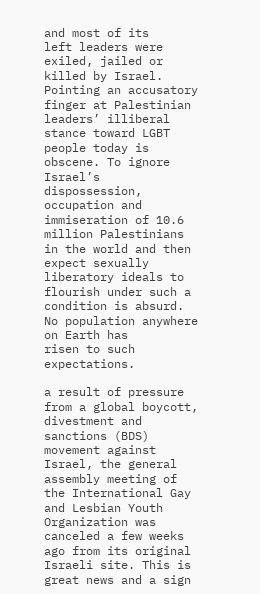and most of its
left leaders were exiled, jailed or killed by Israel. Pointing an accusatory
finger at Palestinian leaders’ illiberal stance toward LGBT people today is
obscene. To ignore Israel’s dispossession, occupation and immiseration of 10.6
million Palestinians in the world and then expect sexually liberatory ideals to
flourish under such a condition is absurd. No population anywhere on Earth has
risen to such expectations.

a result of pressure from a global boycott, divestment and sanctions (BDS)
movement against Israel, the general assembly meeting of the International Gay
and Lesbian Youth Organization was canceled a few weeks ago from its original
Israeli site. This is great news and a sign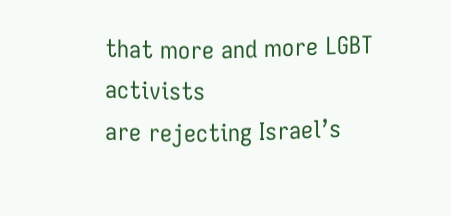that more and more LGBT activists
are rejecting Israel’s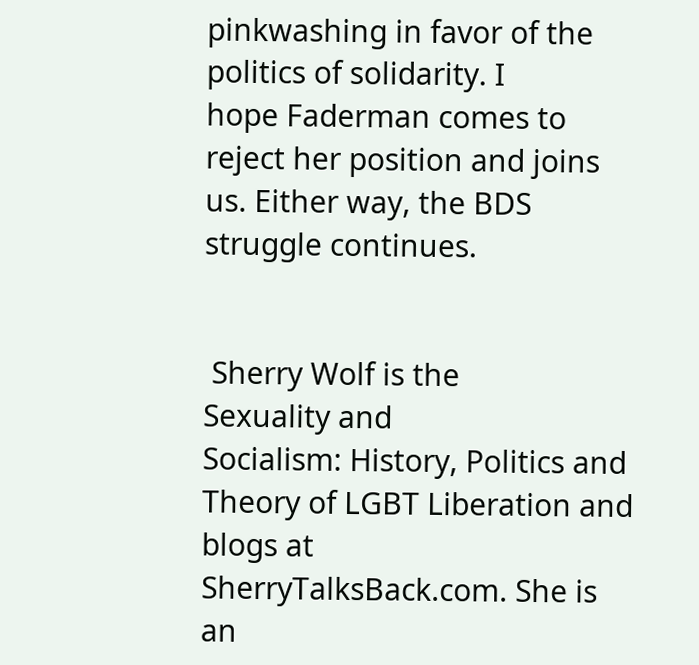pinkwashing in favor of the politics of solidarity. I
hope Faderman comes to reject her position and joins us. Either way, the BDS
struggle continues.


 Sherry Wolf is the
Sexuality and
Socialism: History, Politics and Theory of LGBT Liberation and blogs at
SherryTalksBack.com. She is an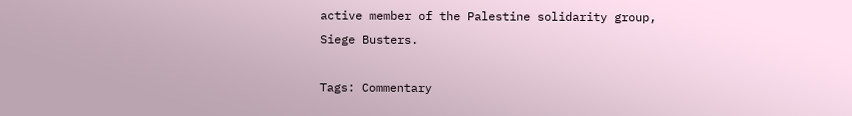active member of the Palestine solidarity group,
Siege Busters.

Tags: Commentary